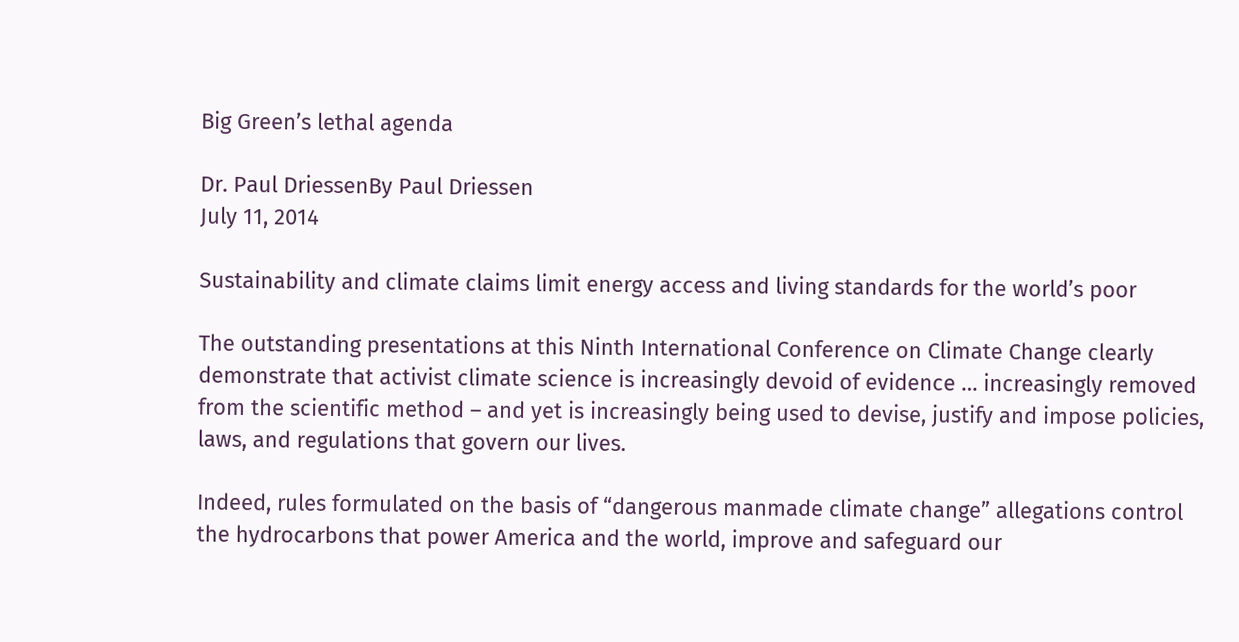Big Green’s lethal agenda

Dr. Paul DriessenBy Paul Driessen
July 11, 2014

Sustainability and climate claims limit energy access and living standards for the world’s poor

The outstanding presentations at this Ninth International Conference on Climate Change clearly demonstrate that activist climate science is increasingly devoid of evidence … increasingly removed from the scientific method – and yet is increasingly being used to devise, justify and impose policies, laws, and regulations that govern our lives.

Indeed, rules formulated on the basis of “dangerous manmade climate change” allegations control the hydrocarbons that power America and the world, improve and safeguard our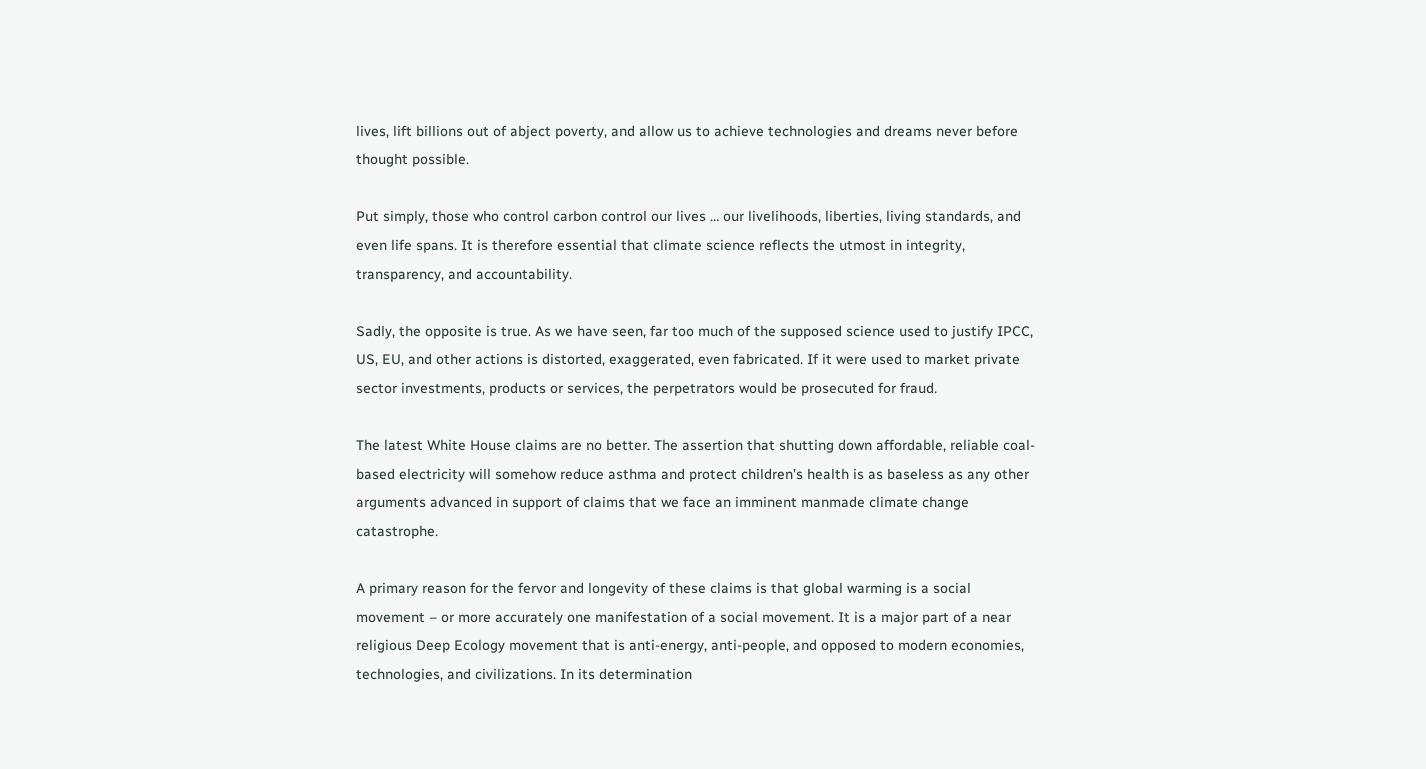lives, lift billions out of abject poverty, and allow us to achieve technologies and dreams never before thought possible.

Put simply, those who control carbon control our lives … our livelihoods, liberties, living standards, and even life spans. It is therefore essential that climate science reflects the utmost in integrity, transparency, and accountability.

Sadly, the opposite is true. As we have seen, far too much of the supposed science used to justify IPCC, US, EU, and other actions is distorted, exaggerated, even fabricated. If it were used to market private sector investments, products or services, the perpetrators would be prosecuted for fraud.

The latest White House claims are no better. The assertion that shutting down affordable, reliable coal-based electricity will somehow reduce asthma and protect children’s health is as baseless as any other arguments advanced in support of claims that we face an imminent manmade climate change catastrophe.

A primary reason for the fervor and longevity of these claims is that global warming is a social movement – or more accurately one manifestation of a social movement. It is a major part of a near religious Deep Ecology movement that is anti-energy, anti-people, and opposed to modern economies, technologies, and civilizations. In its determination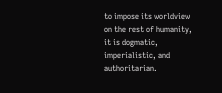to impose its worldview on the rest of humanity, it is dogmatic, imperialistic, and authoritarian.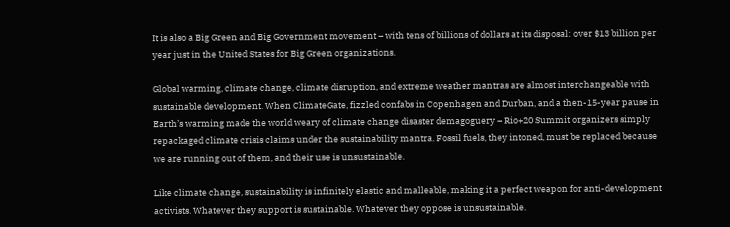It is also a Big Green and Big Government movement – with tens of billions of dollars at its disposal: over $13 billion per year just in the United States for Big Green organizations.

Global warming, climate change, climate disruption, and extreme weather mantras are almost interchangeable with sustainable development. When ClimateGate, fizzled confabs in Copenhagen and Durban, and a then-15-year pause in Earth’s warming made the world weary of climate change disaster demagoguery – Rio+20 Summit organizers simply repackaged climate crisis claims under the sustainability mantra. Fossil fuels, they intoned, must be replaced because we are running out of them, and their use is unsustainable.

Like climate change, sustainability is infinitely elastic and malleable, making it a perfect weapon for anti-development activists. Whatever they support is sustainable. Whatever they oppose is unsustainable.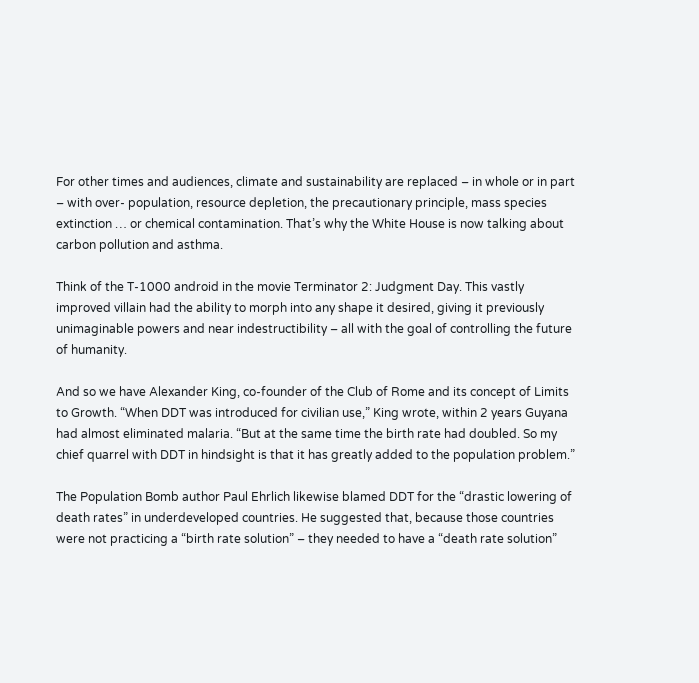For other times and audiences, climate and sustainability are replaced – in whole or in part – with over- population, resource depletion, the precautionary principle, mass species extinction … or chemical contamination. That’s why the White House is now talking about carbon pollution and asthma.

Think of the T-1000 android in the movie Terminator 2: Judgment Day. This vastly improved villain had the ability to morph into any shape it desired, giving it previously unimaginable powers and near indestructibility – all with the goal of controlling the future of humanity.

And so we have Alexander King, co-founder of the Club of Rome and its concept of Limits to Growth. “When DDT was introduced for civilian use,” King wrote, within 2 years Guyana had almost eliminated malaria. “But at the same time the birth rate had doubled. So my chief quarrel with DDT in hindsight is that it has greatly added to the population problem.”

The Population Bomb author Paul Ehrlich likewise blamed DDT for the “drastic lowering of death rates” in underdeveloped countries. He suggested that, because those countries were not practicing a “birth rate solution” – they needed to have a “death rate solution”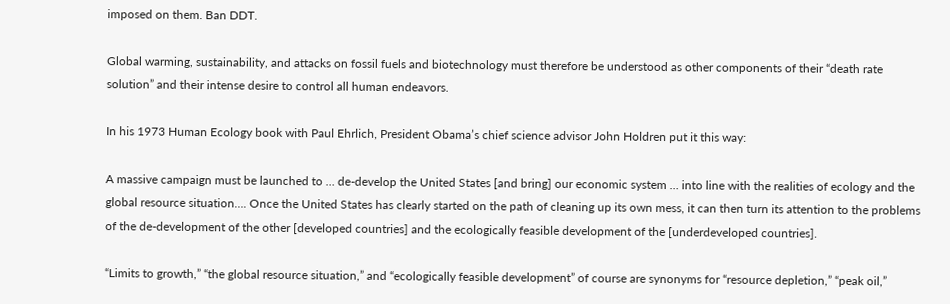imposed on them. Ban DDT.

Global warming, sustainability, and attacks on fossil fuels and biotechnology must therefore be understood as other components of their “death rate solution” and their intense desire to control all human endeavors.

In his 1973 Human Ecology book with Paul Ehrlich, President Obama’s chief science advisor John Holdren put it this way:

A massive campaign must be launched to … de-develop the United States [and bring] our economic system … into line with the realities of ecology and the global resource situation…. Once the United States has clearly started on the path of cleaning up its own mess, it can then turn its attention to the problems of the de-development of the other [developed countries] and the ecologically feasible development of the [underdeveloped countries].

“Limits to growth,” “the global resource situation,” and “ecologically feasible development” of course are synonyms for “resource depletion,” “peak oil,”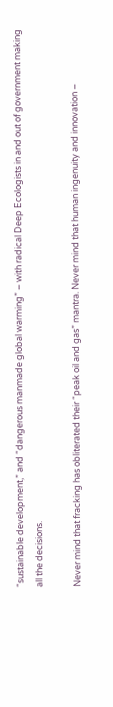“sustainable development,” and “dangerous manmade global warming” – with radical Deep Ecologists in and out of government making all the decisions.

Never mind that fracking has obliterated their “peak oil and gas” mantra. Never mind that human ingenuity and innovation –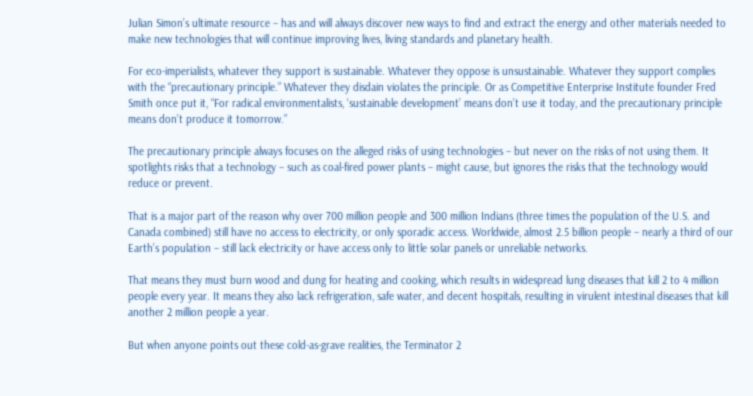Julian Simon’s ultimate resource – has and will always discover new ways to find and extract the energy and other materials needed to make new technologies that will continue improving lives, living standards and planetary health.

For eco-imperialists, whatever they support is sustainable. Whatever they oppose is unsustainable. Whatever they support complies with the “precautionary principle.” Whatever they disdain violates the principle. Or as Competitive Enterprise Institute founder Fred Smith once put it, “For radical environmentalists, ‘sustainable development’ means don’t use it today, and the precautionary principle means don’t produce it tomorrow.”

The precautionary principle always focuses on the alleged risks of using technologies – but never on the risks of not using them. It spotlights risks that a technology – such as coal-fired power plants – might cause, but ignores the risks that the technology would reduce or prevent.

That is a major part of the reason why over 700 million people and 300 million Indians (three times the population of the U.S. and Canada combined) still have no access to electricity, or only sporadic access. Worldwide, almost 2.5 billion people – nearly a third of our Earth’s population – still lack electricity or have access only to little solar panels or unreliable networks.

That means they must burn wood and dung for heating and cooking, which results in widespread lung diseases that kill 2 to 4 million people every year. It means they also lack refrigeration, safe water, and decent hospitals, resulting in virulent intestinal diseases that kill another 2 million people a year.

But when anyone points out these cold-as-grave realities, the Terminator 2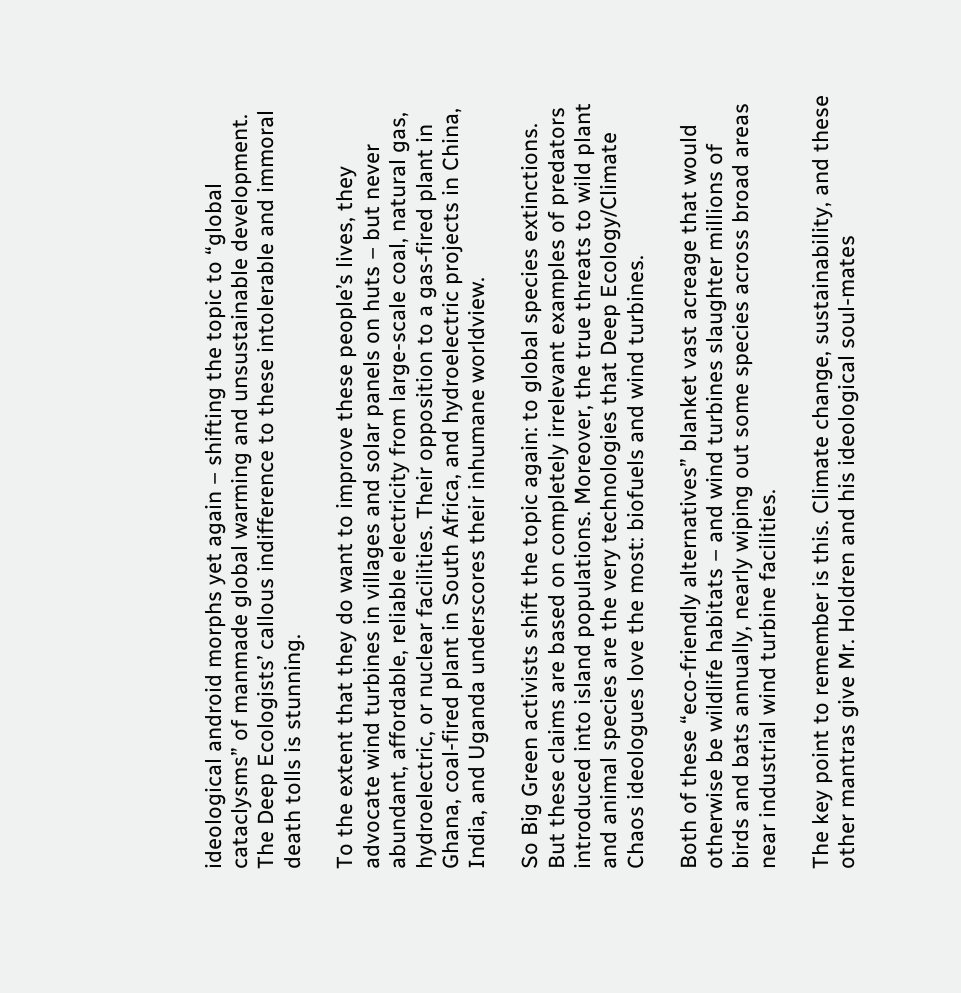ideological android morphs yet again – shifting the topic to “global cataclysms” of manmade global warming and unsustainable development. The Deep Ecologists’ callous indifference to these intolerable and immoral death tolls is stunning.

To the extent that they do want to improve these people’s lives, they advocate wind turbines in villages and solar panels on huts – but never abundant, affordable, reliable electricity from large-scale coal, natural gas, hydroelectric, or nuclear facilities. Their opposition to a gas-fired plant in Ghana, coal-fired plant in South Africa, and hydroelectric projects in China, India, and Uganda underscores their inhumane worldview.

So Big Green activists shift the topic again: to global species extinctions. But these claims are based on completely irrelevant examples of predators introduced into island populations. Moreover, the true threats to wild plant and animal species are the very technologies that Deep Ecology/Climate Chaos ideologues love the most: biofuels and wind turbines.

Both of these “eco-friendly alternatives” blanket vast acreage that would otherwise be wildlife habitats – and wind turbines slaughter millions of birds and bats annually, nearly wiping out some species across broad areas near industrial wind turbine facilities.

The key point to remember is this. Climate change, sustainability, and these other mantras give Mr. Holdren and his ideological soul-mates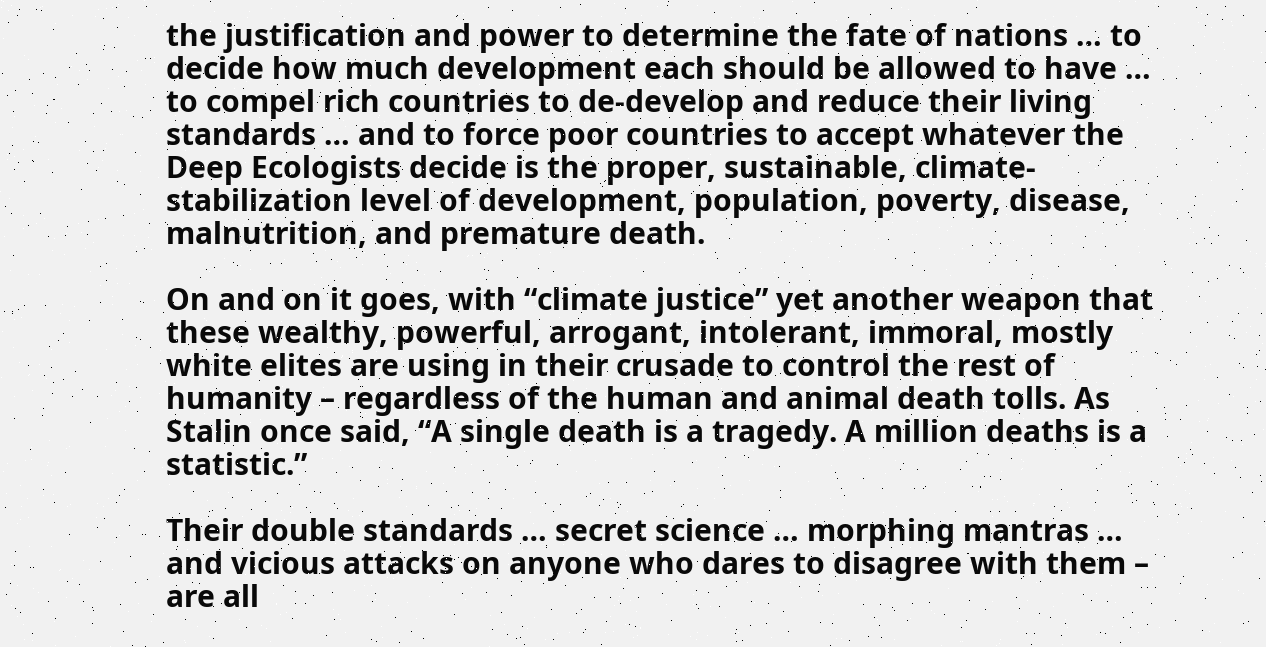the justification and power to determine the fate of nations … to decide how much development each should be allowed to have … to compel rich countries to de-develop and reduce their living standards … and to force poor countries to accept whatever the Deep Ecologists decide is the proper, sustainable, climate-stabilization level of development, population, poverty, disease, malnutrition, and premature death.

On and on it goes, with “climate justice” yet another weapon that these wealthy, powerful, arrogant, intolerant, immoral, mostly white elites are using in their crusade to control the rest of humanity – regardless of the human and animal death tolls. As Stalin once said, “A single death is a tragedy. A million deaths is a statistic.”

Their double standards … secret science … morphing mantras … and vicious attacks on anyone who dares to disagree with them – are all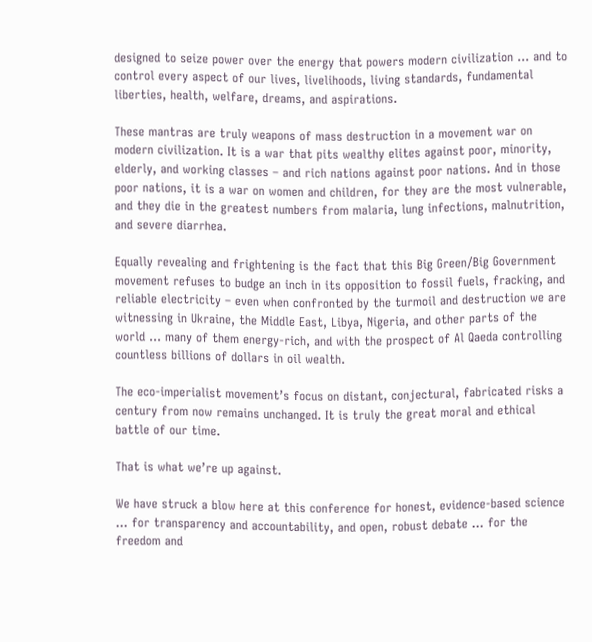designed to seize power over the energy that powers modern civilization … and to control every aspect of our lives, livelihoods, living standards, fundamental liberties, health, welfare, dreams, and aspirations.

These mantras are truly weapons of mass destruction in a movement war on modern civilization. It is a war that pits wealthy elites against poor, minority, elderly, and working classes – and rich nations against poor nations. And in those poor nations, it is a war on women and children, for they are the most vulnerable, and they die in the greatest numbers from malaria, lung infections, malnutrition, and severe diarrhea.

Equally revealing and frightening is the fact that this Big Green/Big Government movement refuses to budge an inch in its opposition to fossil fuels, fracking, and reliable electricity – even when confronted by the turmoil and destruction we are witnessing in Ukraine, the Middle East, Libya, Nigeria, and other parts of the world … many of them energy-rich, and with the prospect of Al Qaeda controlling countless billions of dollars in oil wealth.

The eco-imperialist movement’s focus on distant, conjectural, fabricated risks a century from now remains unchanged. It is truly the great moral and ethical battle of our time.

That is what we’re up against.

We have struck a blow here at this conference for honest, evidence-based science … for transparency and accountability, and open, robust debate … for the freedom and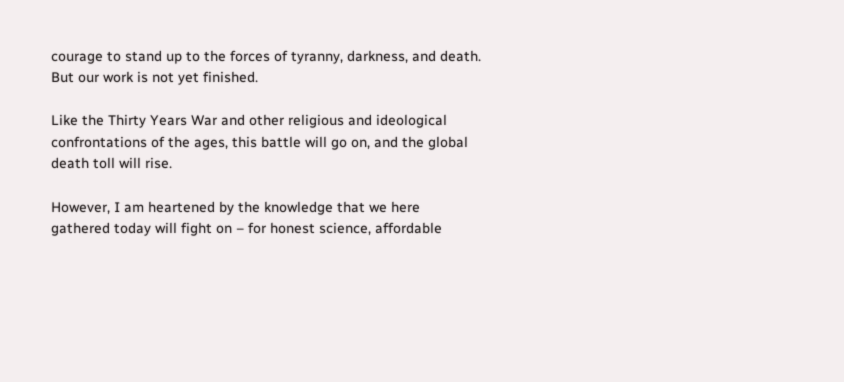courage to stand up to the forces of tyranny, darkness, and death. But our work is not yet finished.

Like the Thirty Years War and other religious and ideological confrontations of the ages, this battle will go on, and the global death toll will rise.

However, I am heartened by the knowledge that we here gathered today will fight on – for honest science, affordable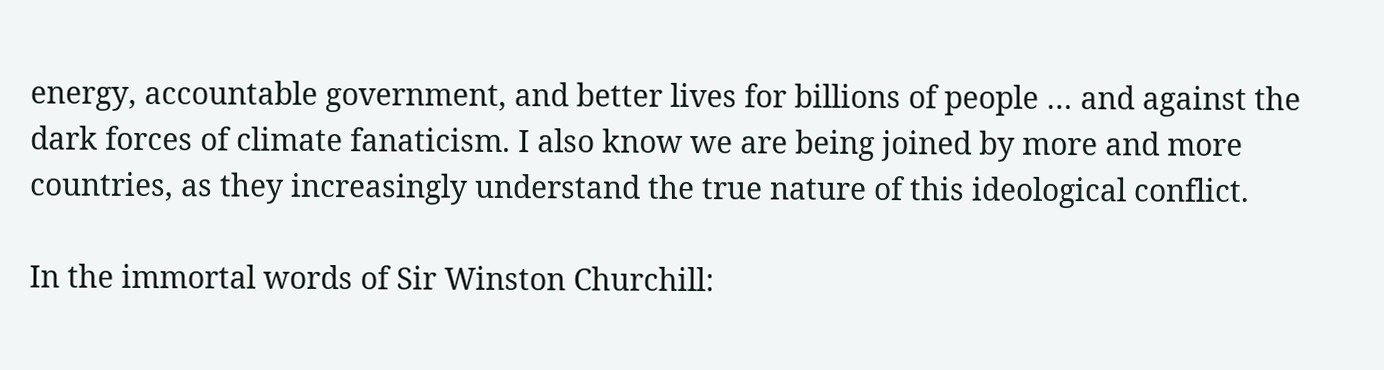energy, accountable government, and better lives for billions of people … and against the dark forces of climate fanaticism. I also know we are being joined by more and more countries, as they increasingly understand the true nature of this ideological conflict.

In the immortal words of Sir Winston Churchill: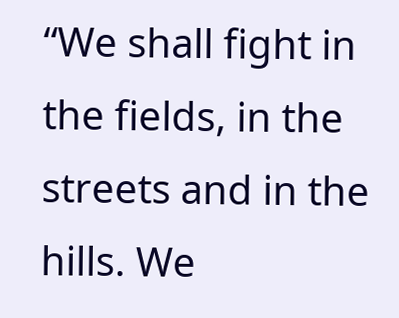“We shall fight in the fields, in the streets and in the hills. We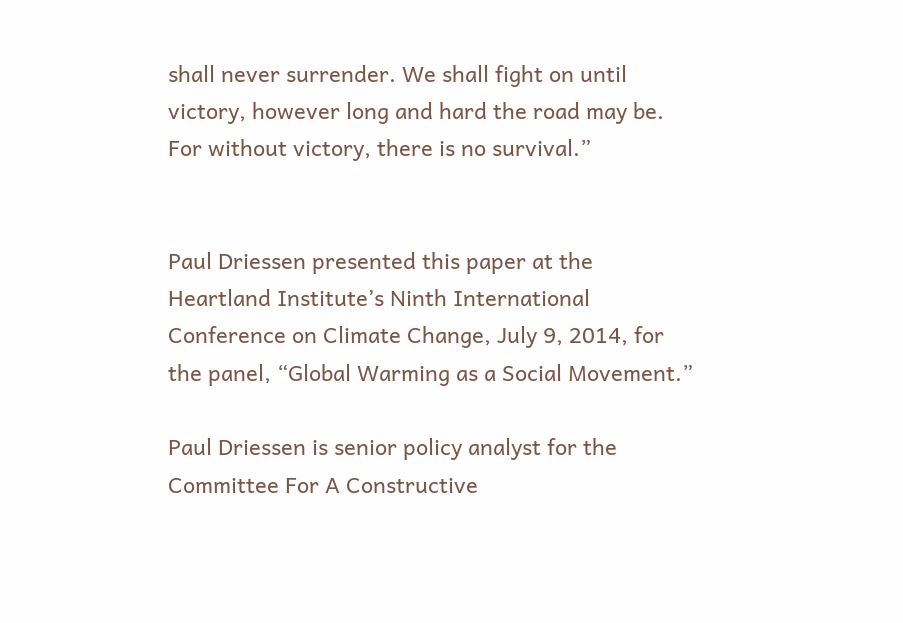shall never surrender. We shall fight on until victory, however long and hard the road may be. For without victory, there is no survival.”


Paul Driessen presented this paper at the Heartland Institute’s Ninth International Conference on Climate Change, July 9, 2014, for the panel, “Global Warming as a Social Movement.”

Paul Driessen is senior policy analyst for the Committee For A Constructive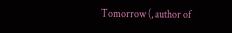Tomorrow (, author of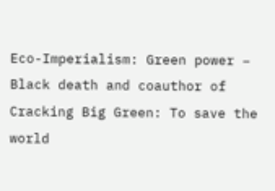Eco-Imperialism: Green power – Black death and coauthor of Cracking Big Green: To save the world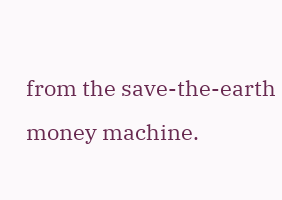from the save-the-earth money machine.